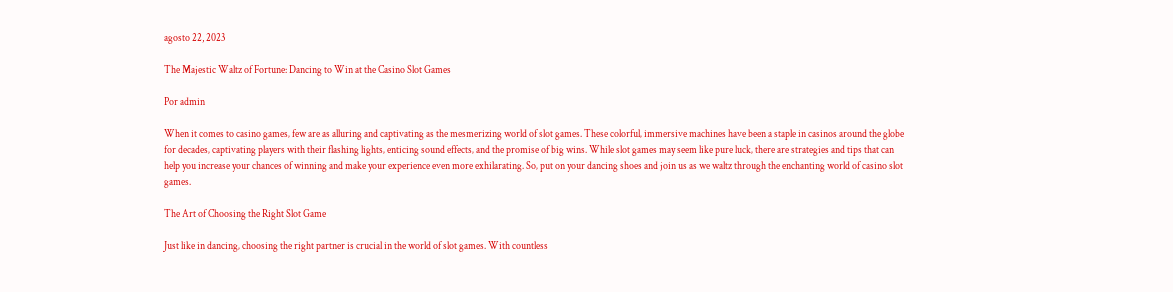agosto 22, 2023

The Majestic Waltz of Fortune: Dancing to Win at the Casino Slot Games

Por admin

When it comes to casino games‚ few are as alluring and captivating as the mesmerizing world of slot games. These colorful‚ immersive machines have been a staple in casinos around the globe for decades‚ captivating players with their flashing lights‚ enticing sound effects‚ and the promise of big wins. While slot games may seem like pure luck‚ there are strategies and tips that can help you increase your chances of winning and make your experience even more exhilarating. So‚ put on your dancing shoes and join us as we waltz through the enchanting world of casino slot games.

The Art of Choosing the Right Slot Game

Just like in dancing‚ choosing the right partner is crucial in the world of slot games. With countless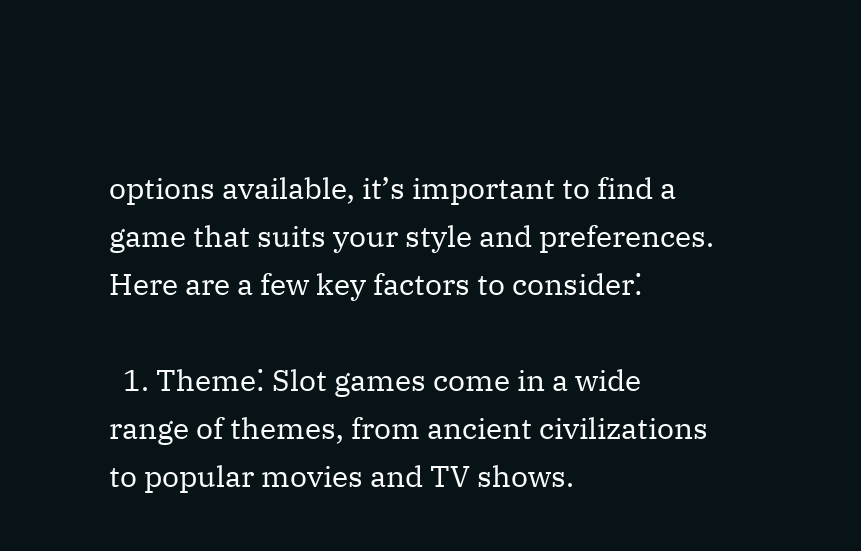options available‚ it’s important to find a game that suits your style and preferences. Here are a few key factors to consider⁚

  1. Theme⁚ Slot games come in a wide range of themes‚ from ancient civilizations to popular movies and TV shows.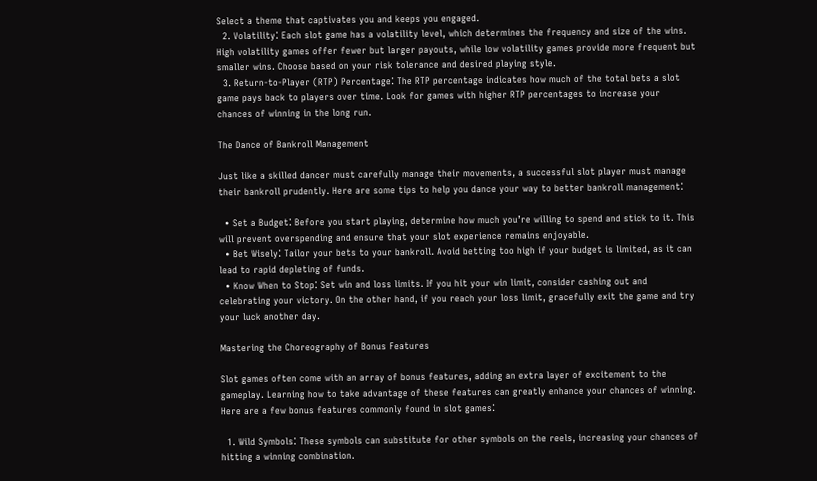Select a theme that captivates you and keeps you engaged.
  2. Volatility⁚ Each slot game has a volatility level‚ which determines the frequency and size of the wins. High volatility games offer fewer but larger payouts‚ while low volatility games provide more frequent but smaller wins. Choose based on your risk tolerance and desired playing style.
  3. Return-to-Player (RTP) Percentage⁚ The RTP percentage indicates how much of the total bets a slot game pays back to players over time. Look for games with higher RTP percentages to increase your chances of winning in the long run.

The Dance of Bankroll Management

Just like a skilled dancer must carefully manage their movements‚ a successful slot player must manage their bankroll prudently. Here are some tips to help you dance your way to better bankroll management⁚

  • Set a Budget⁚ Before you start playing‚ determine how much you’re willing to spend and stick to it. This will prevent overspending and ensure that your slot experience remains enjoyable.
  • Bet Wisely⁚ Tailor your bets to your bankroll. Avoid betting too high if your budget is limited‚ as it can lead to rapid depleting of funds.
  • Know When to Stop⁚ Set win and loss limits. If you hit your win limit‚ consider cashing out and celebrating your victory. On the other hand‚ if you reach your loss limit‚ gracefully exit the game and try your luck another day.

Mastering the Choreography of Bonus Features

Slot games often come with an array of bonus features‚ adding an extra layer of excitement to the gameplay. Learning how to take advantage of these features can greatly enhance your chances of winning. Here are a few bonus features commonly found in slot games⁚

  1. Wild Symbols⁚ These symbols can substitute for other symbols on the reels‚ increasing your chances of hitting a winning combination.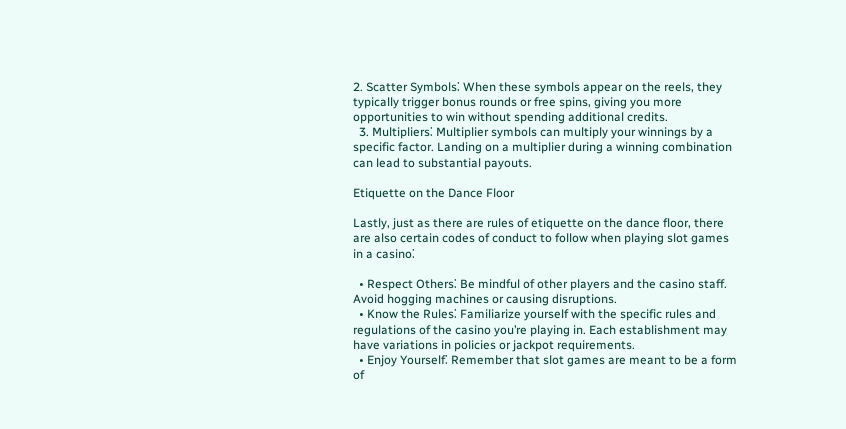2. Scatter Symbols⁚ When these symbols appear on the reels‚ they typically trigger bonus rounds or free spins‚ giving you more opportunities to win without spending additional credits.
  3. Multipliers⁚ Multiplier symbols can multiply your winnings by a specific factor. Landing on a multiplier during a winning combination can lead to substantial payouts.

Etiquette on the Dance Floor

Lastly‚ just as there are rules of etiquette on the dance floor‚ there are also certain codes of conduct to follow when playing slot games in a casino⁚

  • Respect Others⁚ Be mindful of other players and the casino staff. Avoid hogging machines or causing disruptions.
  • Know the Rules⁚ Familiarize yourself with the specific rules and regulations of the casino you’re playing in. Each establishment may have variations in policies or jackpot requirements.
  • Enjoy Yourself⁚ Remember that slot games are meant to be a form of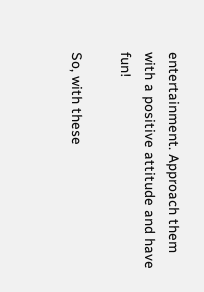entertainment. Approach them with a positive attitude and have fun!

So‚ with these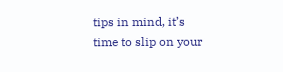tips in mind‚ it’s time to slip on your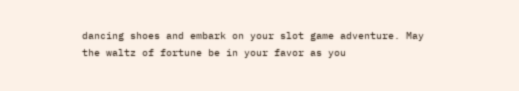dancing shoes and embark on your slot game adventure. May the waltz of fortune be in your favor as you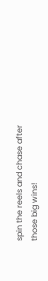spin the reels and chase after those big wins!